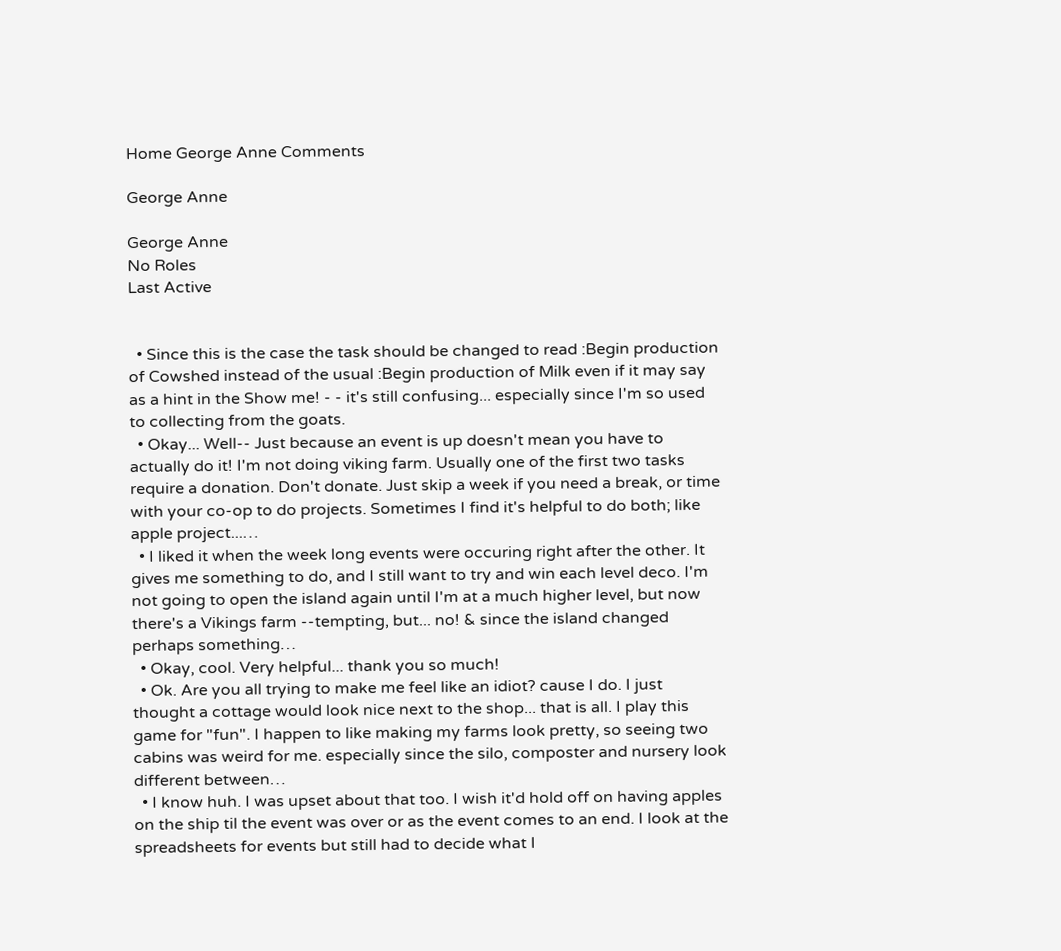Home George Anne Comments

George Anne

George Anne
No Roles
Last Active


  • Since this is the case the task should be changed to read :Begin production of Cowshed instead of the usual :Begin production of Milk even if it may say as a hint in the Show me! - - it's still confusing... especially since I'm so used to collecting from the goats.
  • Okay... Well-- Just because an event is up doesn't mean you have to actually do it! I'm not doing viking farm. Usually one of the first two tasks require a donation. Don't donate. Just skip a week if you need a break, or time with your co-op to do projects. Sometimes I find it's helpful to do both; like apple project...…
  • I liked it when the week long events were occuring right after the other. It gives me something to do, and I still want to try and win each level deco. I'm not going to open the island again until I'm at a much higher level, but now there's a Vikings farm --tempting, but... no! & since the island changed perhaps something…
  • Okay, cool. Very helpful... thank you so much!
  • Ok. Are you all trying to make me feel like an idiot? cause I do. I just thought a cottage would look nice next to the shop... that is all. I play this game for "fun". I happen to like making my farms look pretty, so seeing two cabins was weird for me. especially since the silo, composter and nursery look different between…
  • I know huh. I was upset about that too. I wish it'd hold off on having apples on the ship til the event was over or as the event comes to an end. I look at the spreadsheets for events but still had to decide what I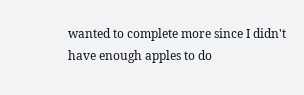wanted to complete more since I didn't have enough apples to do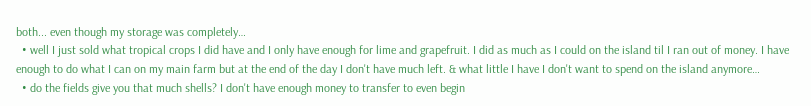both... even though my storage was completely…
  • well I just sold what tropical crops I did have and I only have enough for lime and grapefruit. I did as much as I could on the island til I ran out of money. I have enough to do what I can on my main farm but at the end of the day I don't have much left. & what little I have I don't want to spend on the island anymore…
  • do the fields give you that much shells? I don't have enough money to transfer to even begin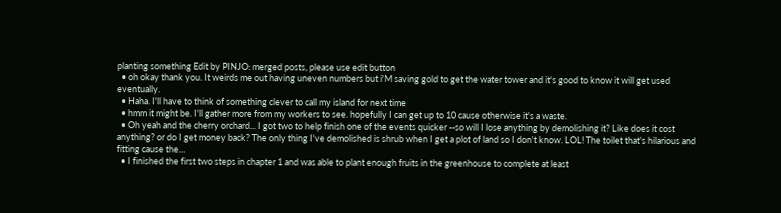planting something Edit by PINJO: merged posts, please use edit button
  • oh okay thank you. It weirds me out having uneven numbers but i'M saving gold to get the water tower and it's good to know it will get used eventually.
  • Haha. I'll have to think of something clever to call my island for next time
  • hmm it might be. I'll gather more from my workers to see. hopefully I can get up to 10 cause otherwise it's a waste.
  • Oh yeah and the cherry orchard... I got two to help finish one of the events quicker --so will I lose anything by demolishing it? Like does it cost anything? or do I get money back? The only thing I've demolished is shrub when I get a plot of land so I don't know. LOL! The toilet that's hilarious and fitting cause the…
  • I finished the first two steps in chapter 1 and was able to plant enough fruits in the greenhouse to complete at least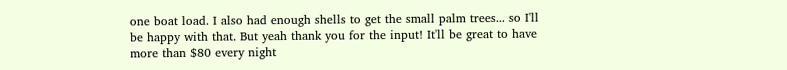one boat load. I also had enough shells to get the small palm trees... so I'll be happy with that. But yeah thank you for the input! It'll be great to have more than $80 every night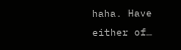haha. Have either of…